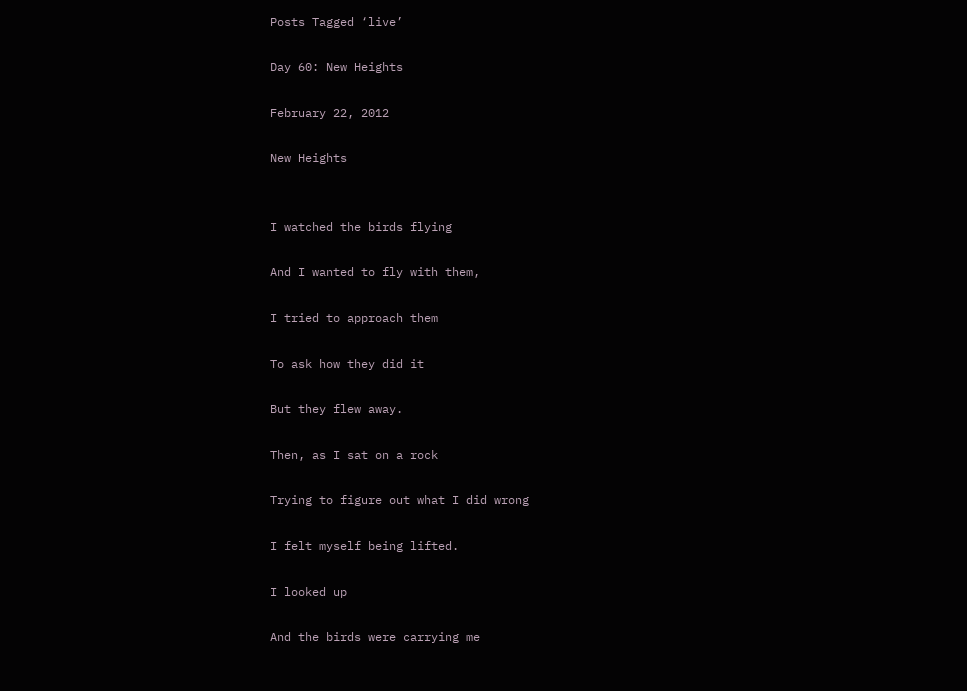Posts Tagged ‘live’

Day 60: New Heights

February 22, 2012

New Heights


I watched the birds flying

And I wanted to fly with them,

I tried to approach them

To ask how they did it

But they flew away.

Then, as I sat on a rock

Trying to figure out what I did wrong

I felt myself being lifted.

I looked up

And the birds were carrying me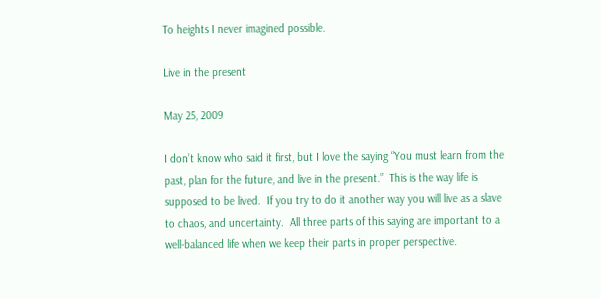To heights I never imagined possible.

Live in the present

May 25, 2009

I don’t know who said it first, but I love the saying “You must learn from the past, plan for the future, and live in the present.”  This is the way life is supposed to be lived.  If you try to do it another way you will live as a slave to chaos, and uncertainty.  All three parts of this saying are important to a well-balanced life when we keep their parts in proper perspective.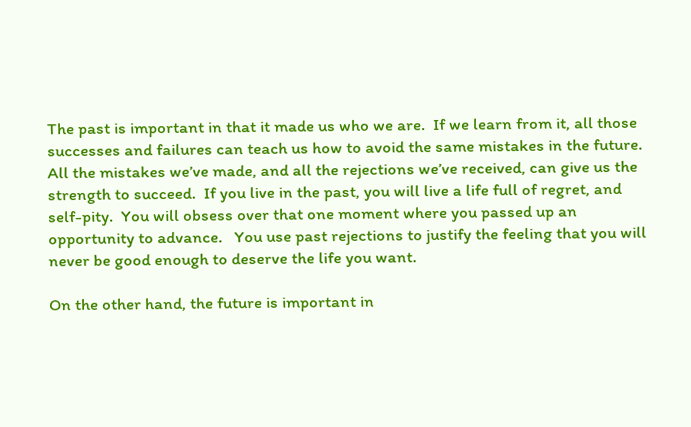The past is important in that it made us who we are.  If we learn from it, all those successes and failures can teach us how to avoid the same mistakes in the future.  All the mistakes we’ve made, and all the rejections we’ve received, can give us the strength to succeed.  If you live in the past, you will live a life full of regret, and self-pity.  You will obsess over that one moment where you passed up an opportunity to advance.   You use past rejections to justify the feeling that you will never be good enough to deserve the life you want.

On the other hand, the future is important in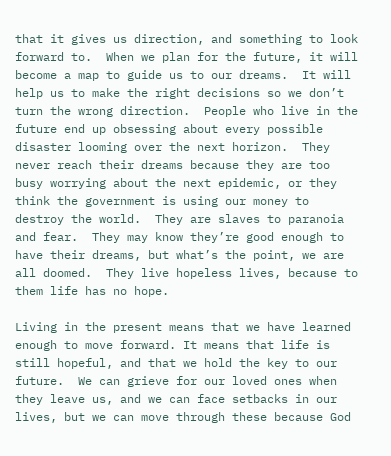that it gives us direction, and something to look forward to.  When we plan for the future, it will become a map to guide us to our dreams.  It will help us to make the right decisions so we don’t turn the wrong direction.  People who live in the future end up obsessing about every possible disaster looming over the next horizon.  They never reach their dreams because they are too busy worrying about the next epidemic, or they think the government is using our money to destroy the world.  They are slaves to paranoia and fear.  They may know they’re good enough to have their dreams, but what’s the point, we are all doomed.  They live hopeless lives, because to them life has no hope.

Living in the present means that we have learned enough to move forward. It means that life is still hopeful, and that we hold the key to our future.  We can grieve for our loved ones when they leave us, and we can face setbacks in our lives, but we can move through these because God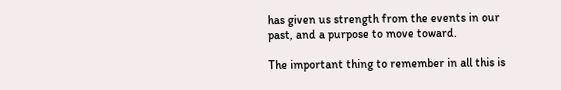has given us strength from the events in our past, and a purpose to move toward.

The important thing to remember in all this is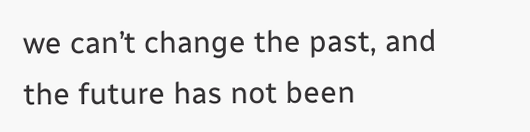we can’t change the past, and the future has not been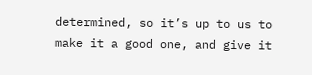determined, so it’s up to us to make it a good one, and give it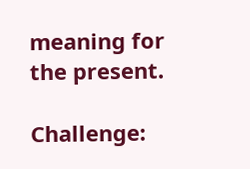meaning for the present.

Challenge: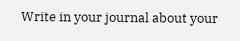Write in your journal about your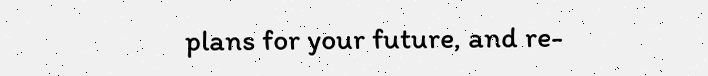plans for your future, and re-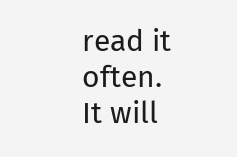read it often.  It will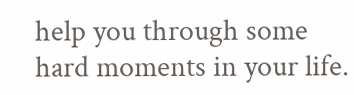help you through some hard moments in your life.